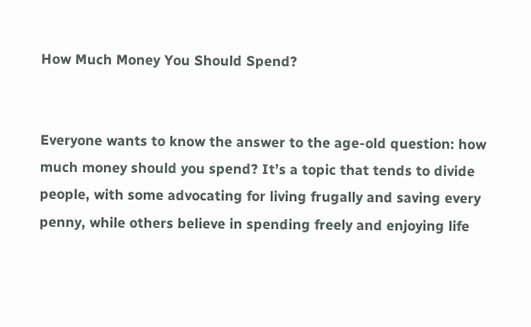How Much Money You Should Spend?


Everyone wants to know the answer to the age-old question: how much money should you spend? It’s a topic that tends to divide people, with some advocating for living frugally and saving every penny, while others believe in spending freely and enjoying life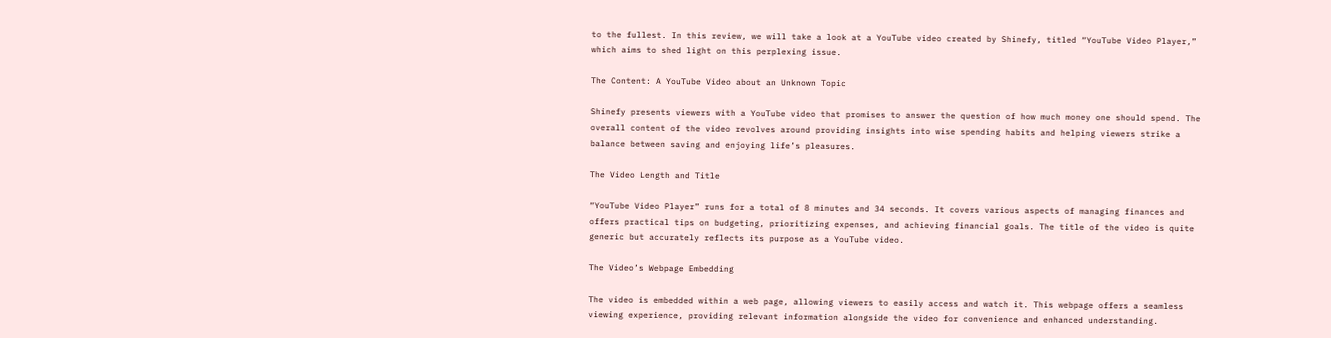to the fullest. In this review, we will take a look at a YouTube video created by Shinefy, titled “YouTube Video Player,” which aims to shed light on this perplexing issue.

The Content: A YouTube Video about an Unknown Topic

Shinefy presents viewers with a YouTube video that promises to answer the question of how much money one should spend. The overall content of the video revolves around providing insights into wise spending habits and helping viewers strike a balance between saving and enjoying life’s pleasures.

The Video Length and Title

“YouTube Video Player” runs for a total of 8 minutes and 34 seconds. It covers various aspects of managing finances and offers practical tips on budgeting, prioritizing expenses, and achieving financial goals. The title of the video is quite generic but accurately reflects its purpose as a YouTube video.

The Video’s Webpage Embedding

The video is embedded within a web page, allowing viewers to easily access and watch it. This webpage offers a seamless viewing experience, providing relevant information alongside the video for convenience and enhanced understanding.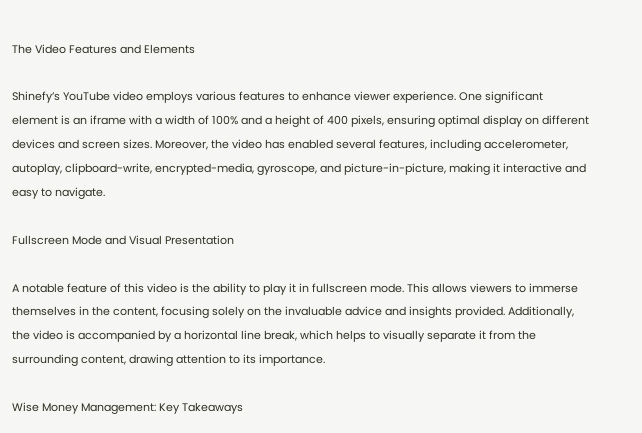The Video Features and Elements

Shinefy’s YouTube video employs various features to enhance viewer experience. One significant element is an iframe with a width of 100% and a height of 400 pixels, ensuring optimal display on different devices and screen sizes. Moreover, the video has enabled several features, including accelerometer, autoplay, clipboard-write, encrypted-media, gyroscope, and picture-in-picture, making it interactive and easy to navigate.

Fullscreen Mode and Visual Presentation

A notable feature of this video is the ability to play it in fullscreen mode. This allows viewers to immerse themselves in the content, focusing solely on the invaluable advice and insights provided. Additionally, the video is accompanied by a horizontal line break, which helps to visually separate it from the surrounding content, drawing attention to its importance.

Wise Money Management: Key Takeaways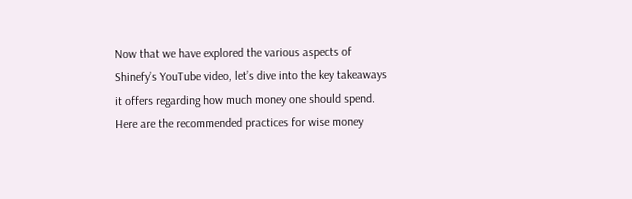Now that we have explored the various aspects of Shinefy’s YouTube video, let’s dive into the key takeaways it offers regarding how much money one should spend. Here are the recommended practices for wise money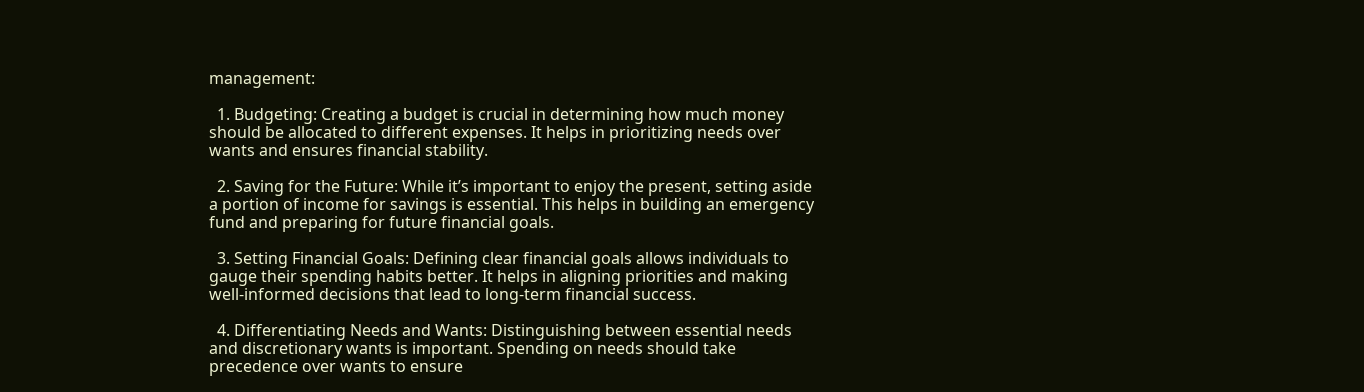management:

  1. Budgeting: Creating a budget is crucial in determining how much money should be allocated to different expenses. It helps in prioritizing needs over wants and ensures financial stability.

  2. Saving for the Future: While it’s important to enjoy the present, setting aside a portion of income for savings is essential. This helps in building an emergency fund and preparing for future financial goals.

  3. Setting Financial Goals: Defining clear financial goals allows individuals to gauge their spending habits better. It helps in aligning priorities and making well-informed decisions that lead to long-term financial success.

  4. Differentiating Needs and Wants: Distinguishing between essential needs and discretionary wants is important. Spending on needs should take precedence over wants to ensure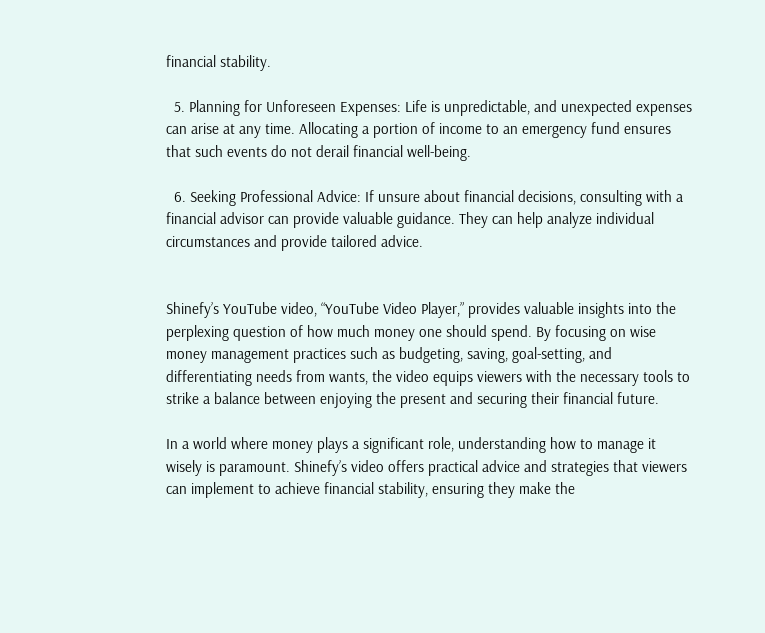financial stability.

  5. Planning for Unforeseen Expenses: Life is unpredictable, and unexpected expenses can arise at any time. Allocating a portion of income to an emergency fund ensures that such events do not derail financial well-being.

  6. Seeking Professional Advice: If unsure about financial decisions, consulting with a financial advisor can provide valuable guidance. They can help analyze individual circumstances and provide tailored advice.


Shinefy’s YouTube video, “YouTube Video Player,” provides valuable insights into the perplexing question of how much money one should spend. By focusing on wise money management practices such as budgeting, saving, goal-setting, and differentiating needs from wants, the video equips viewers with the necessary tools to strike a balance between enjoying the present and securing their financial future.

In a world where money plays a significant role, understanding how to manage it wisely is paramount. Shinefy’s video offers practical advice and strategies that viewers can implement to achieve financial stability, ensuring they make the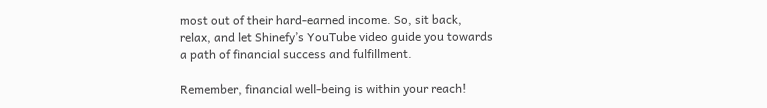most out of their hard-earned income. So, sit back, relax, and let Shinefy’s YouTube video guide you towards a path of financial success and fulfillment.

Remember, financial well-being is within your reach!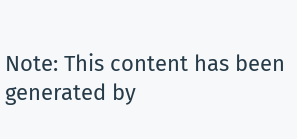Note: This content has been generated by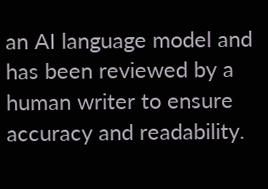an AI language model and has been reviewed by a human writer to ensure accuracy and readability.